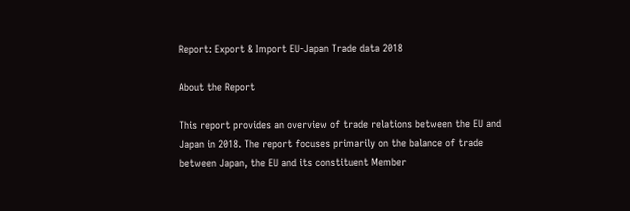Report: Export & Import EU-Japan Trade data 2018

About the Report

This report provides an overview of trade relations between the EU and Japan in 2018. The report focuses primarily on the balance of trade between Japan, the EU and its constituent Member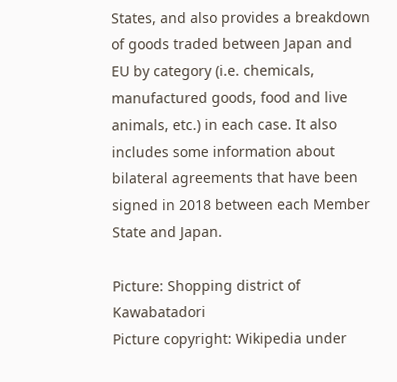States, and also provides a breakdown of goods traded between Japan and EU by category (i.e. chemicals, manufactured goods, food and live animals, etc.) in each case. It also includes some information about bilateral agreements that have been signed in 2018 between each Member State and Japan.

Picture: Shopping district of Kawabatadori
Picture copyright: Wikipedia under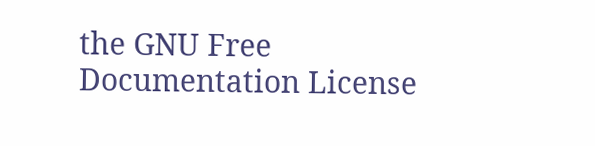the GNU Free Documentation License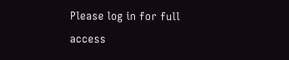Please log in for full access